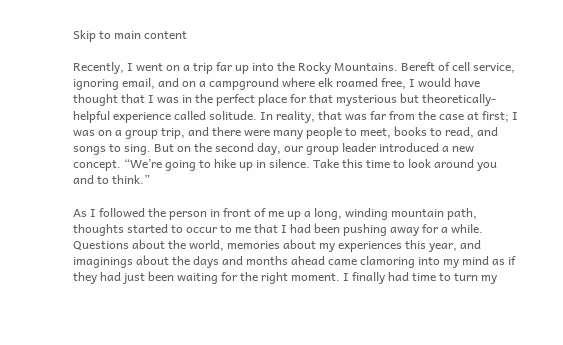Skip to main content

Recently, I went on a trip far up into the Rocky Mountains. Bereft of cell service, ignoring email, and on a campground where elk roamed free, I would have thought that I was in the perfect place for that mysterious but theoretically-helpful experience called solitude. In reality, that was far from the case at first; I was on a group trip, and there were many people to meet, books to read, and songs to sing. But on the second day, our group leader introduced a new concept. “We’re going to hike up in silence. Take this time to look around you and to think.”

As I followed the person in front of me up a long, winding mountain path, thoughts started to occur to me that I had been pushing away for a while. Questions about the world, memories about my experiences this year, and imaginings about the days and months ahead came clamoring into my mind as if they had just been waiting for the right moment. I finally had time to turn my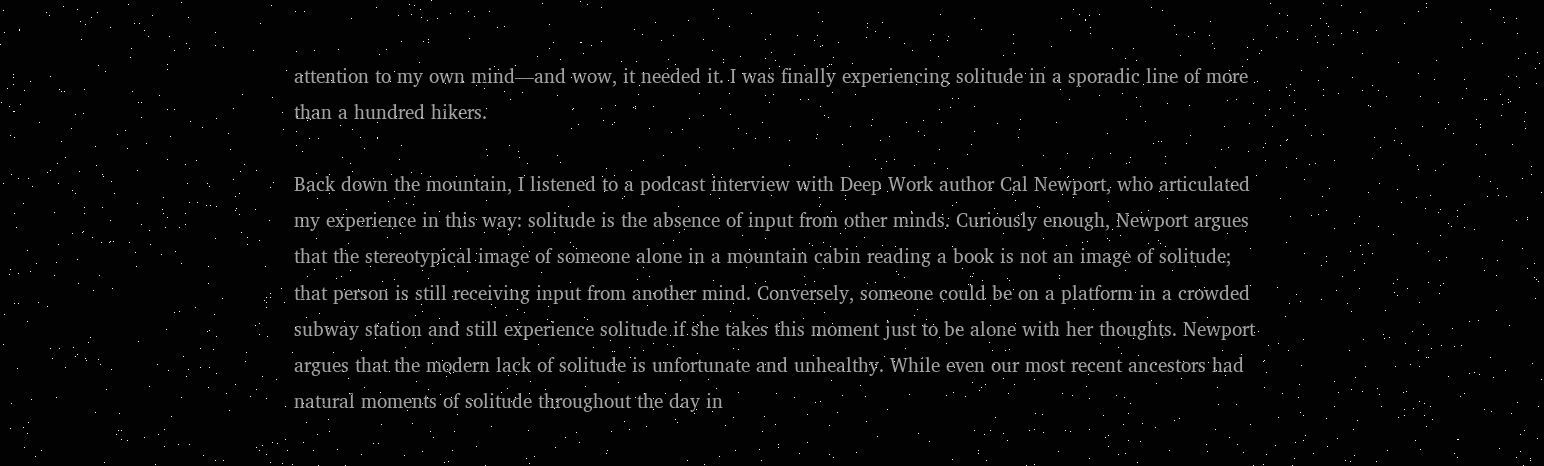attention to my own mind—and wow, it needed it. I was finally experiencing solitude in a sporadic line of more than a hundred hikers.

Back down the mountain, I listened to a podcast interview with Deep Work author Cal Newport, who articulated my experience in this way: solitude is the absence of input from other minds. Curiously enough, Newport argues that the stereotypical image of someone alone in a mountain cabin reading a book is not an image of solitude; that person is still receiving input from another mind. Conversely, someone could be on a platform in a crowded subway station and still experience solitude if she takes this moment just to be alone with her thoughts. Newport argues that the modern lack of solitude is unfortunate and unhealthy. While even our most recent ancestors had natural moments of solitude throughout the day in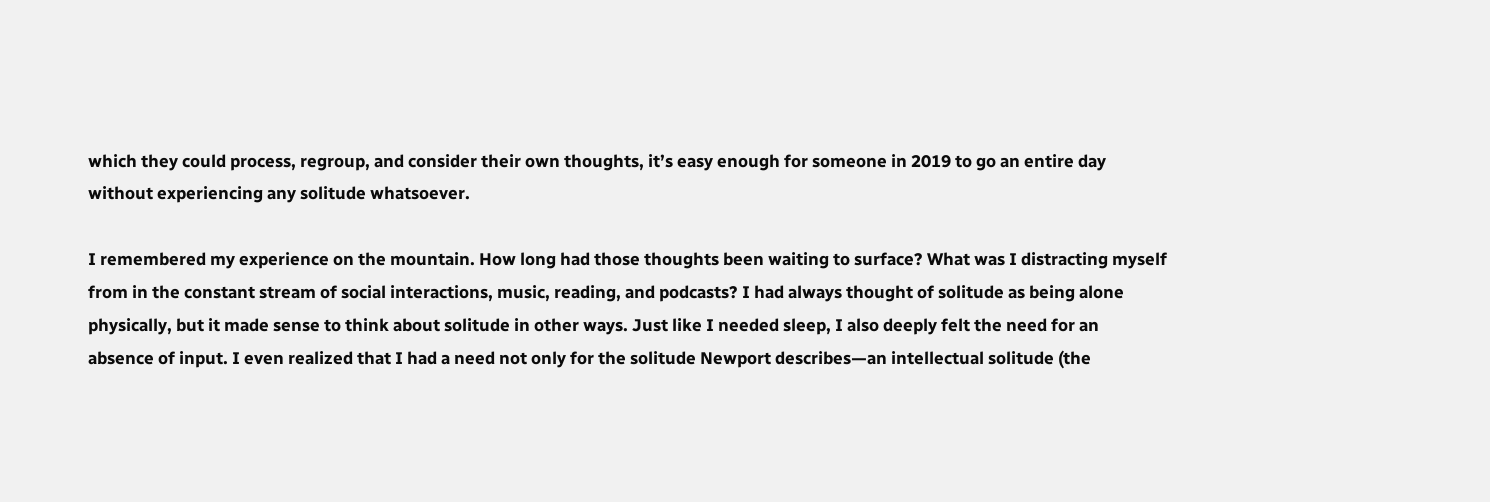which they could process, regroup, and consider their own thoughts, it’s easy enough for someone in 2019 to go an entire day without experiencing any solitude whatsoever.

I remembered my experience on the mountain. How long had those thoughts been waiting to surface? What was I distracting myself from in the constant stream of social interactions, music, reading, and podcasts? I had always thought of solitude as being alone physically, but it made sense to think about solitude in other ways. Just like I needed sleep, I also deeply felt the need for an absence of input. I even realized that I had a need not only for the solitude Newport describes—an intellectual solitude (the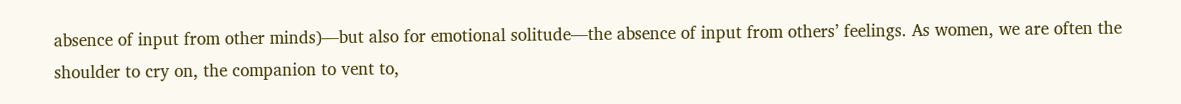absence of input from other minds)—but also for emotional solitude—the absence of input from others’ feelings. As women, we are often the shoulder to cry on, the companion to vent to,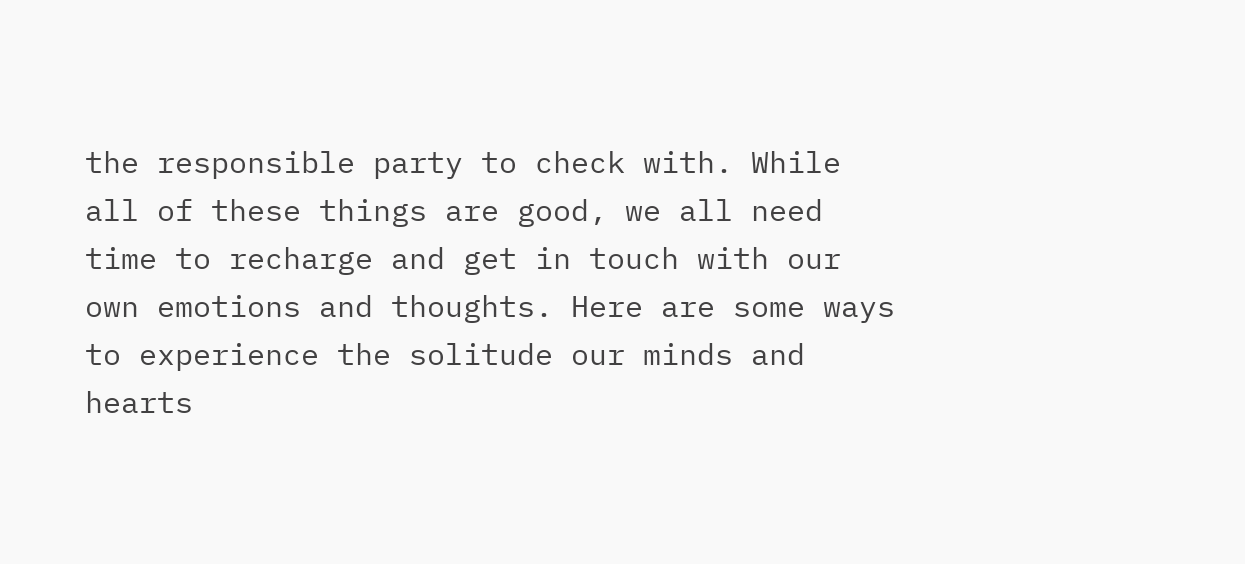the responsible party to check with. While all of these things are good, we all need time to recharge and get in touch with our own emotions and thoughts. Here are some ways to experience the solitude our minds and hearts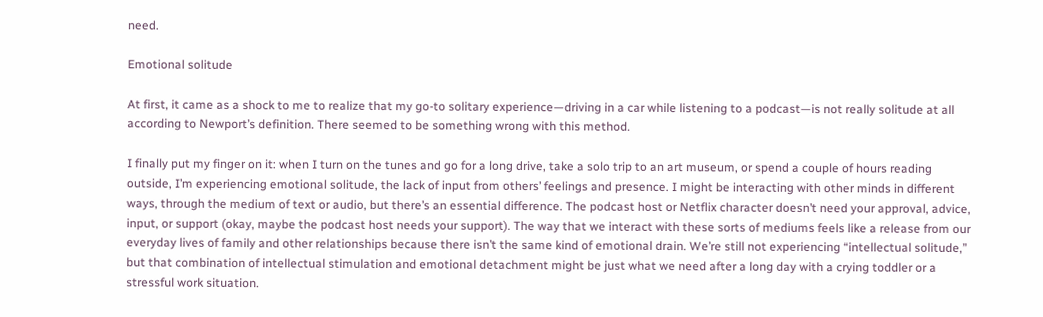need.

Emotional solitude

At first, it came as a shock to me to realize that my go-to solitary experience—driving in a car while listening to a podcast—is not really solitude at all according to Newport’s definition. There seemed to be something wrong with this method.

I finally put my finger on it: when I turn on the tunes and go for a long drive, take a solo trip to an art museum, or spend a couple of hours reading outside, I’m experiencing emotional solitude, the lack of input from others’ feelings and presence. I might be interacting with other minds in different ways, through the medium of text or audio, but there’s an essential difference. The podcast host or Netflix character doesn’t need your approval, advice, input, or support (okay, maybe the podcast host needs your support). The way that we interact with these sorts of mediums feels like a release from our everyday lives of family and other relationships because there isn’t the same kind of emotional drain. We’re still not experiencing “intellectual solitude,” but that combination of intellectual stimulation and emotional detachment might be just what we need after a long day with a crying toddler or a stressful work situation.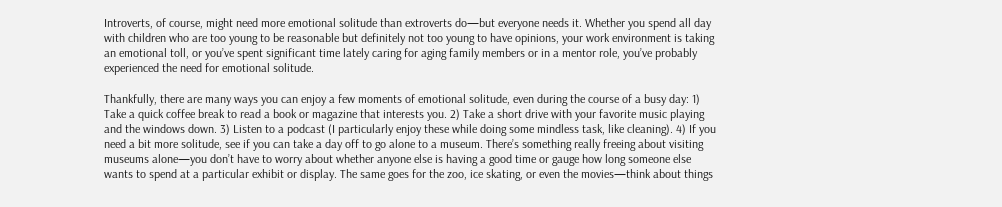Introverts, of course, might need more emotional solitude than extroverts do—but everyone needs it. Whether you spend all day with children who are too young to be reasonable but definitely not too young to have opinions, your work environment is taking an emotional toll, or you’ve spent significant time lately caring for aging family members or in a mentor role, you’ve probably experienced the need for emotional solitude.

Thankfully, there are many ways you can enjoy a few moments of emotional solitude, even during the course of a busy day: 1) Take a quick coffee break to read a book or magazine that interests you. 2) Take a short drive with your favorite music playing and the windows down. 3) Listen to a podcast (I particularly enjoy these while doing some mindless task, like cleaning). 4) If you need a bit more solitude, see if you can take a day off to go alone to a museum. There’s something really freeing about visiting museums alone—you don’t have to worry about whether anyone else is having a good time or gauge how long someone else wants to spend at a particular exhibit or display. The same goes for the zoo, ice skating, or even the movies—think about things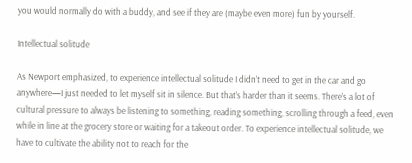you would normally do with a buddy, and see if they are (maybe even more) fun by yourself.

Intellectual solitude

As Newport emphasized, to experience intellectual solitude I didn’t need to get in the car and go anywhere—I just needed to let myself sit in silence. But that’s harder than it seems. There’s a lot of cultural pressure to always be listening to something, reading something, scrolling through a feed, even while in line at the grocery store or waiting for a takeout order. To experience intellectual solitude, we have to cultivate the ability not to reach for the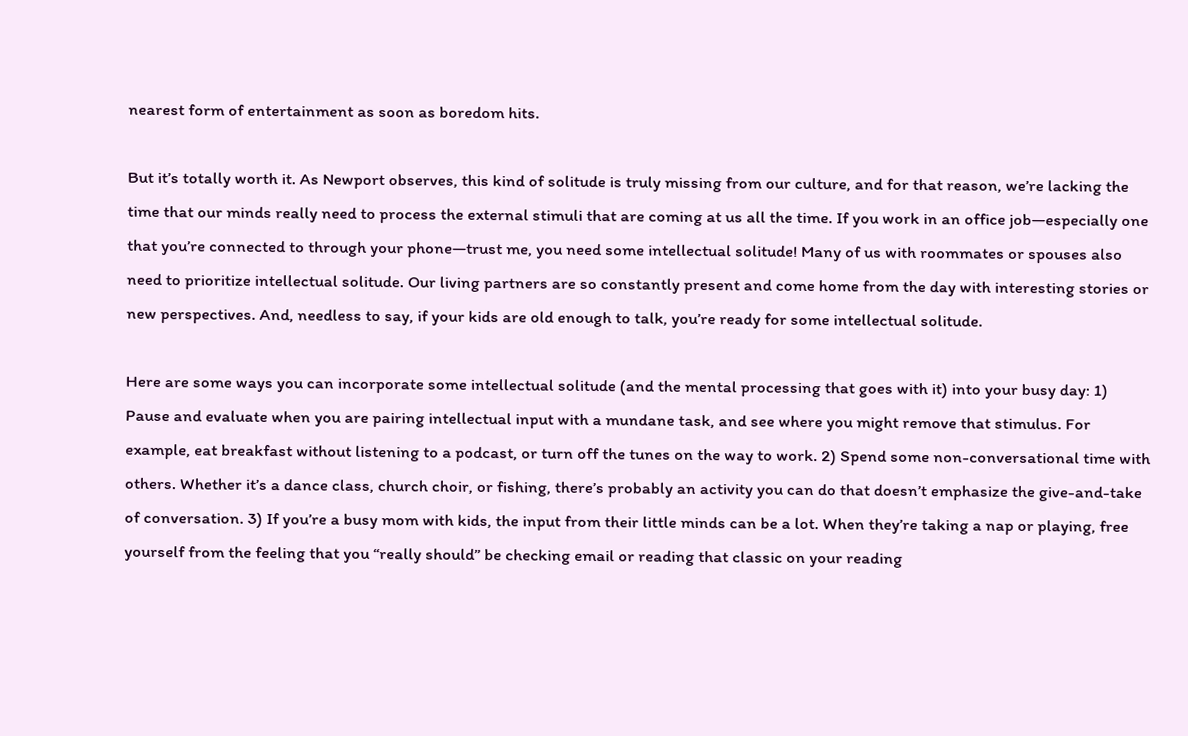nearest form of entertainment as soon as boredom hits.

But it’s totally worth it. As Newport observes, this kind of solitude is truly missing from our culture, and for that reason, we’re lacking the time that our minds really need to process the external stimuli that are coming at us all the time. If you work in an office job—especially one that you’re connected to through your phone—trust me, you need some intellectual solitude! Many of us with roommates or spouses also need to prioritize intellectual solitude. Our living partners are so constantly present and come home from the day with interesting stories or new perspectives. And, needless to say, if your kids are old enough to talk, you’re ready for some intellectual solitude.

Here are some ways you can incorporate some intellectual solitude (and the mental processing that goes with it) into your busy day: 1) Pause and evaluate when you are pairing intellectual input with a mundane task, and see where you might remove that stimulus. For example, eat breakfast without listening to a podcast, or turn off the tunes on the way to work. 2) Spend some non-conversational time with others. Whether it’s a dance class, church choir, or fishing, there’s probably an activity you can do that doesn’t emphasize the give-and-take of conversation. 3) If you’re a busy mom with kids, the input from their little minds can be a lot. When they’re taking a nap or playing, free yourself from the feeling that you “really should” be checking email or reading that classic on your reading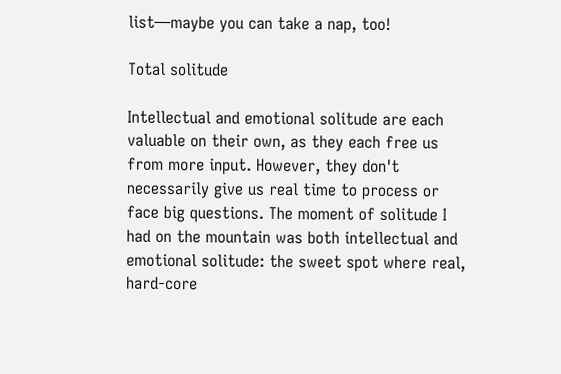list—maybe you can take a nap, too!

Total solitude

Intellectual and emotional solitude are each valuable on their own, as they each free us from more input. However, they don't necessarily give us real time to process or face big questions. The moment of solitude I had on the mountain was both intellectual and emotional solitude: the sweet spot where real, hard-core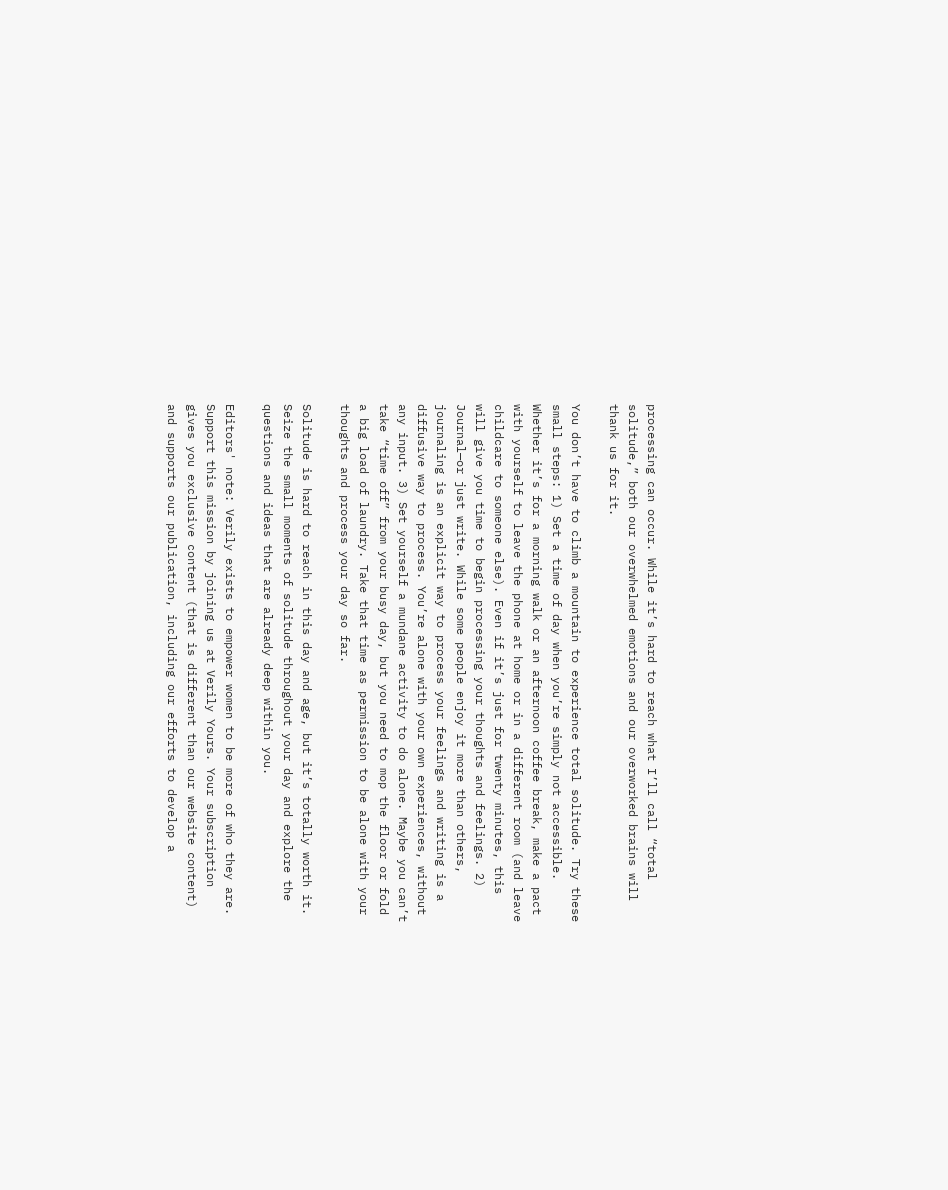processing can occur. While it’s hard to reach what I’ll call “total solitude,” both our overwhelmed emotions and our overworked brains will thank us for it.

You don’t have to climb a mountain to experience total solitude. Try these small steps: 1) Set a time of day when you’re simply not accessible. Whether it’s for a morning walk or an afternoon coffee break, make a pact with yourself to leave the phone at home or in a different room (and leave childcare to someone else). Even if it’s just for twenty minutes, this will give you time to begin processing your thoughts and feelings. 2) Journal—or just write. While some people enjoy it more than others, journaling is an explicit way to process your feelings and writing is a diffusive way to process. You’re alone with your own experiences, without any input. 3) Set yourself a mundane activity to do alone. Maybe you can’t take “time off” from your busy day, but you need to mop the floor or fold a big load of laundry. Take that time as permission to be alone with your thoughts and process your day so far.

Solitude is hard to reach in this day and age, but it’s totally worth it. Seize the small moments of solitude throughout your day and explore the questions and ideas that are already deep within you.

Editors' note: Verily exists to empower women to be more of who they are. Support this mission by joining us at Verily Yours. Your subscription gives you exclusive content (that is different than our website content) and supports our publication, including our efforts to develop a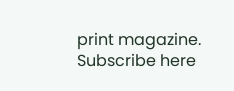print magazine. Subscribe here